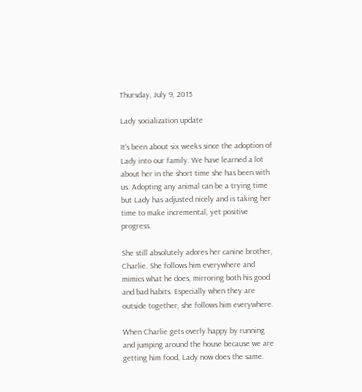Thursday, July 9, 2015

Lady socialization update

It's been about six weeks since the adoption of Lady into our family. We have learned a lot about her in the short time she has been with us. Adopting any animal can be a trying time but Lady has adjusted nicely and is taking her time to make incremental, yet positive progress.

She still absolutely adores her canine brother, Charlie. She follows him everywhere and mimics what he does, mirroring both his good and bad habits. Especially when they are outside together, she follows him everywhere.

When Charlie gets overly happy by running and jumping around the house because we are getting him food, Lady now does the same.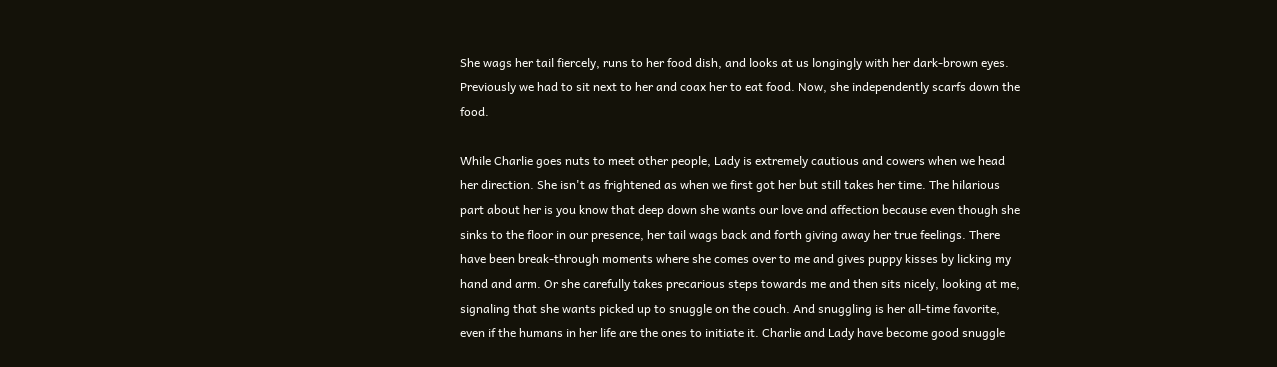She wags her tail fiercely, runs to her food dish, and looks at us longingly with her dark-brown eyes. Previously we had to sit next to her and coax her to eat food. Now, she independently scarfs down the food.

While Charlie goes nuts to meet other people, Lady is extremely cautious and cowers when we head her direction. She isn't as frightened as when we first got her but still takes her time. The hilarious part about her is you know that deep down she wants our love and affection because even though she sinks to the floor in our presence, her tail wags back and forth giving away her true feelings. There have been break-through moments where she comes over to me and gives puppy kisses by licking my hand and arm. Or she carefully takes precarious steps towards me and then sits nicely, looking at me, signaling that she wants picked up to snuggle on the couch. And snuggling is her all-time favorite, even if the humans in her life are the ones to initiate it. Charlie and Lady have become good snuggle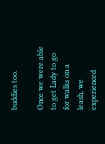buddies too.

Once we were able to get Lady to go for walks on a leash, we experienced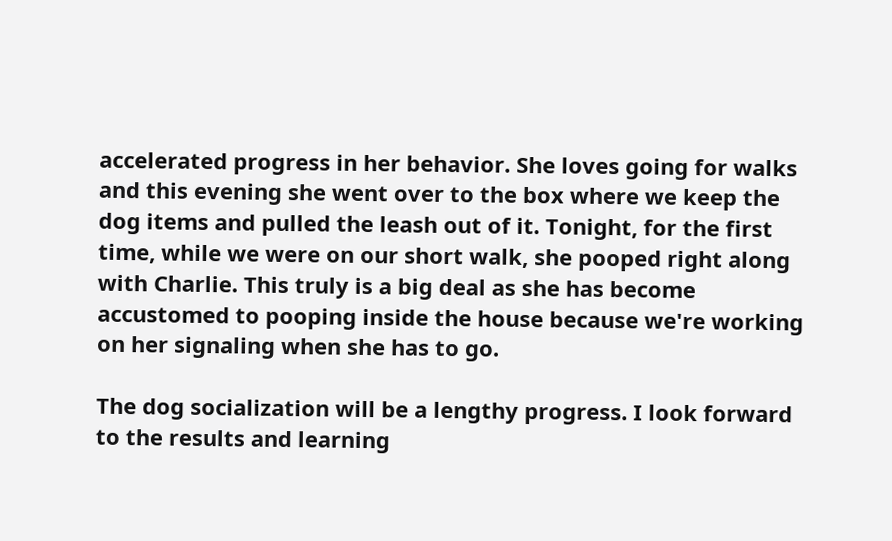accelerated progress in her behavior. She loves going for walks and this evening she went over to the box where we keep the dog items and pulled the leash out of it. Tonight, for the first time, while we were on our short walk, she pooped right along with Charlie. This truly is a big deal as she has become accustomed to pooping inside the house because we're working on her signaling when she has to go.

The dog socialization will be a lengthy progress. I look forward to the results and learning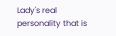Lady's real personality that is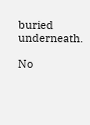buried underneath.

No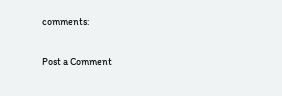comments:

Post a Comment